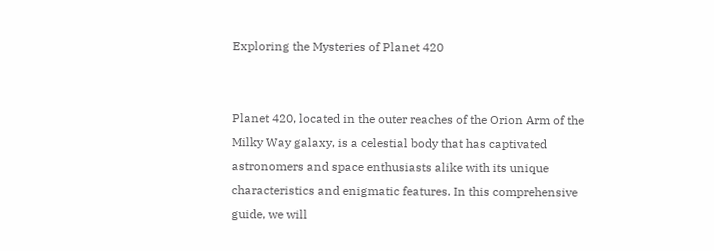Exploring the Mysteries of Planet 420


Planet 420, located in the outer reaches of the Orion Arm of the Milky Way galaxy, is a celestial body that has captivated astronomers and space enthusiasts alike with its unique characteristics and enigmatic features. In this comprehensive guide, we will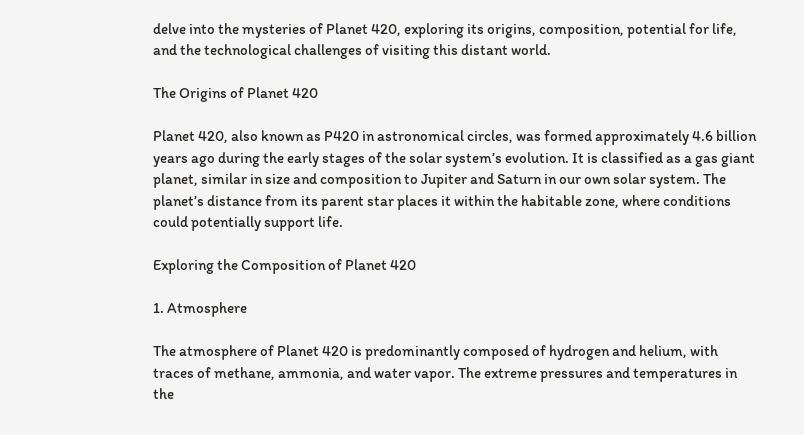delve into the mysteries of Planet 420, exploring its origins, composition, potential for life, and the technological challenges of visiting this distant world.

The Origins of Planet 420

Planet 420, also known as P420 in astronomical circles, was formed approximately 4.6 billion years ago during the early stages of the solar system’s evolution. It is classified as a gas giant planet, similar in size and composition to Jupiter and Saturn in our own solar system. The planet’s distance from its parent star places it within the habitable zone, where conditions could potentially support life.

Exploring the Composition of Planet 420

1. Atmosphere

The atmosphere of Planet 420 is predominantly composed of hydrogen and helium, with traces of methane, ammonia, and water vapor. The extreme pressures and temperatures in the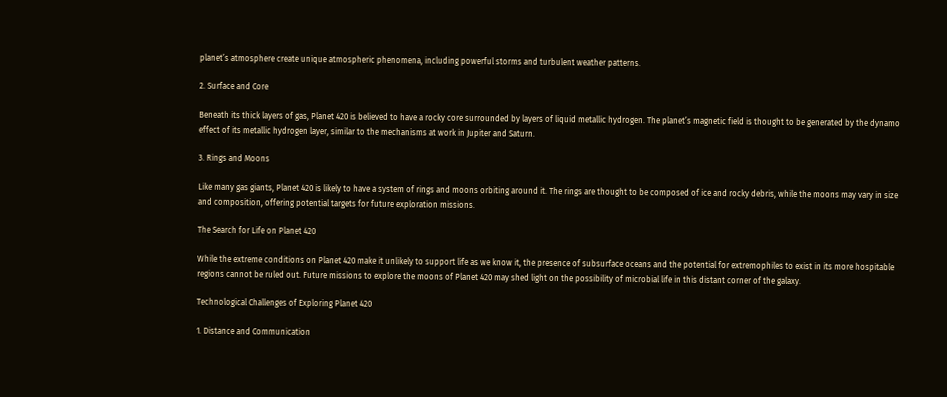planet’s atmosphere create unique atmospheric phenomena, including powerful storms and turbulent weather patterns.

2. Surface and Core

Beneath its thick layers of gas, Planet 420 is believed to have a rocky core surrounded by layers of liquid metallic hydrogen. The planet’s magnetic field is thought to be generated by the dynamo effect of its metallic hydrogen layer, similar to the mechanisms at work in Jupiter and Saturn.

3. Rings and Moons

Like many gas giants, Planet 420 is likely to have a system of rings and moons orbiting around it. The rings are thought to be composed of ice and rocky debris, while the moons may vary in size and composition, offering potential targets for future exploration missions.

The Search for Life on Planet 420

While the extreme conditions on Planet 420 make it unlikely to support life as we know it, the presence of subsurface oceans and the potential for extremophiles to exist in its more hospitable regions cannot be ruled out. Future missions to explore the moons of Planet 420 may shed light on the possibility of microbial life in this distant corner of the galaxy.

Technological Challenges of Exploring Planet 420

1. Distance and Communication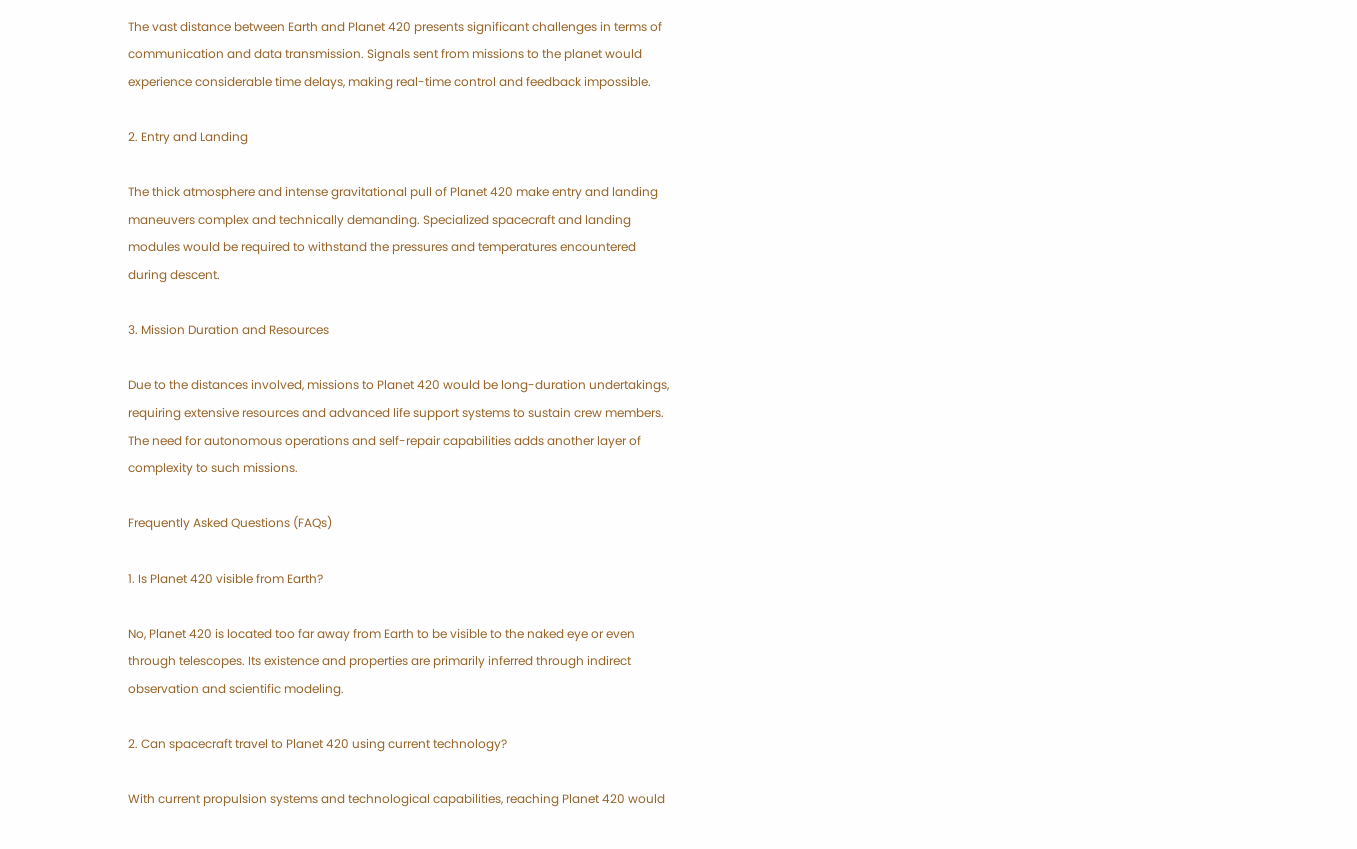The vast distance between Earth and Planet 420 presents significant challenges in terms of communication and data transmission. Signals sent from missions to the planet would experience considerable time delays, making real-time control and feedback impossible.

2. Entry and Landing

The thick atmosphere and intense gravitational pull of Planet 420 make entry and landing maneuvers complex and technically demanding. Specialized spacecraft and landing modules would be required to withstand the pressures and temperatures encountered during descent.

3. Mission Duration and Resources

Due to the distances involved, missions to Planet 420 would be long-duration undertakings, requiring extensive resources and advanced life support systems to sustain crew members. The need for autonomous operations and self-repair capabilities adds another layer of complexity to such missions.

Frequently Asked Questions (FAQs)

1. Is Planet 420 visible from Earth?

No, Planet 420 is located too far away from Earth to be visible to the naked eye or even through telescopes. Its existence and properties are primarily inferred through indirect observation and scientific modeling.

2. Can spacecraft travel to Planet 420 using current technology?

With current propulsion systems and technological capabilities, reaching Planet 420 would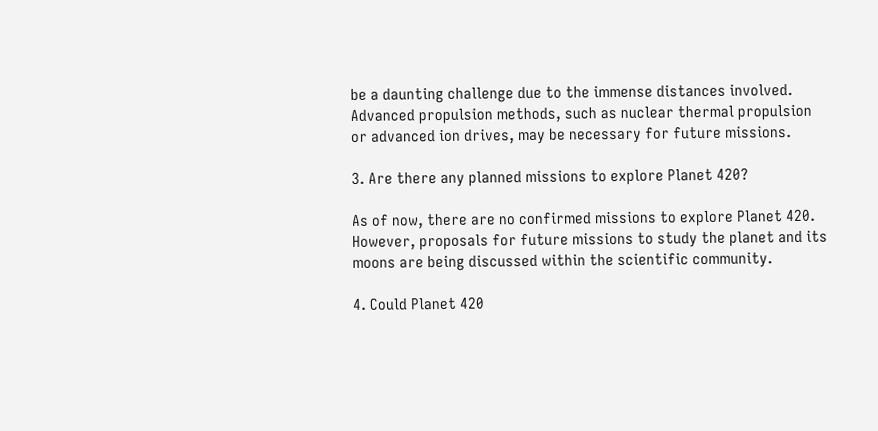be a daunting challenge due to the immense distances involved. Advanced propulsion methods, such as nuclear thermal propulsion or advanced ion drives, may be necessary for future missions.

3. Are there any planned missions to explore Planet 420?

As of now, there are no confirmed missions to explore Planet 420. However, proposals for future missions to study the planet and its moons are being discussed within the scientific community.

4. Could Planet 420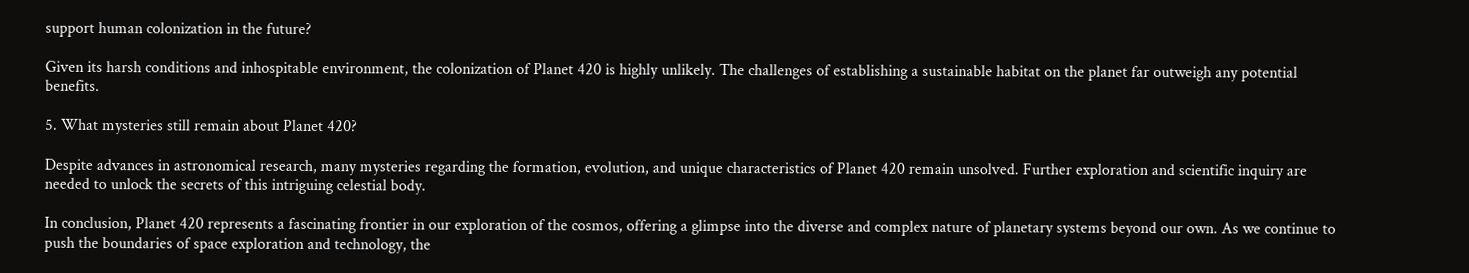support human colonization in the future?

Given its harsh conditions and inhospitable environment, the colonization of Planet 420 is highly unlikely. The challenges of establishing a sustainable habitat on the planet far outweigh any potential benefits.

5. What mysteries still remain about Planet 420?

Despite advances in astronomical research, many mysteries regarding the formation, evolution, and unique characteristics of Planet 420 remain unsolved. Further exploration and scientific inquiry are needed to unlock the secrets of this intriguing celestial body.

In conclusion, Planet 420 represents a fascinating frontier in our exploration of the cosmos, offering a glimpse into the diverse and complex nature of planetary systems beyond our own. As we continue to push the boundaries of space exploration and technology, the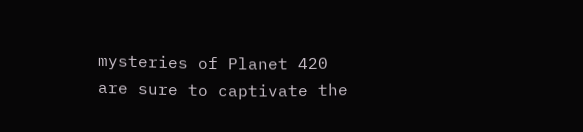mysteries of Planet 420 are sure to captivate the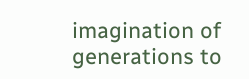imagination of generations to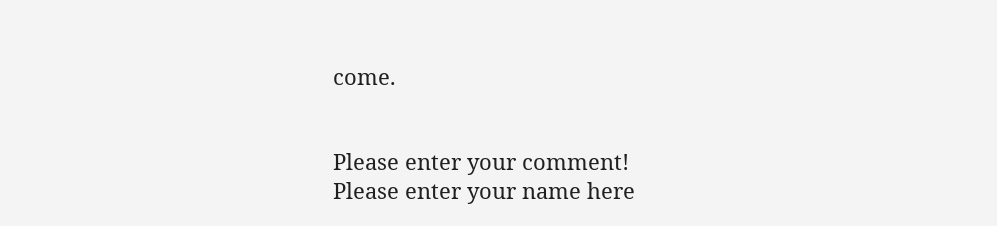come.


Please enter your comment!
Please enter your name here